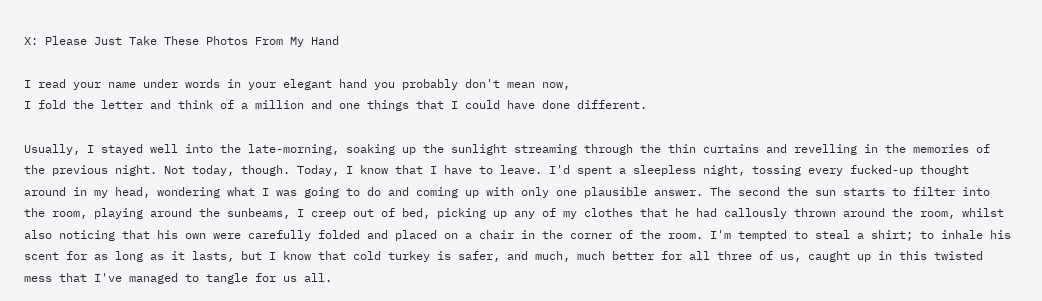X: Please Just Take These Photos From My Hand

I read your name under words in your elegant hand you probably don't mean now,
I fold the letter and think of a million and one things that I could have done different.

Usually, I stayed well into the late-morning, soaking up the sunlight streaming through the thin curtains and revelling in the memories of the previous night. Not today, though. Today, I know that I have to leave. I'd spent a sleepless night, tossing every fucked-up thought around in my head, wondering what I was going to do and coming up with only one plausible answer. The second the sun starts to filter into the room, playing around the sunbeams, I creep out of bed, picking up any of my clothes that he had callously thrown around the room, whilst also noticing that his own were carefully folded and placed on a chair in the corner of the room. I'm tempted to steal a shirt; to inhale his scent for as long as it lasts, but I know that cold turkey is safer, and much, much better for all three of us, caught up in this twisted mess that I've managed to tangle for us all.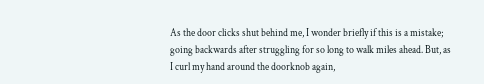As the door clicks shut behind me, I wonder briefly if this is a mistake; going backwards after struggling for so long to walk miles ahead. But, as I curl my hand around the doorknob again,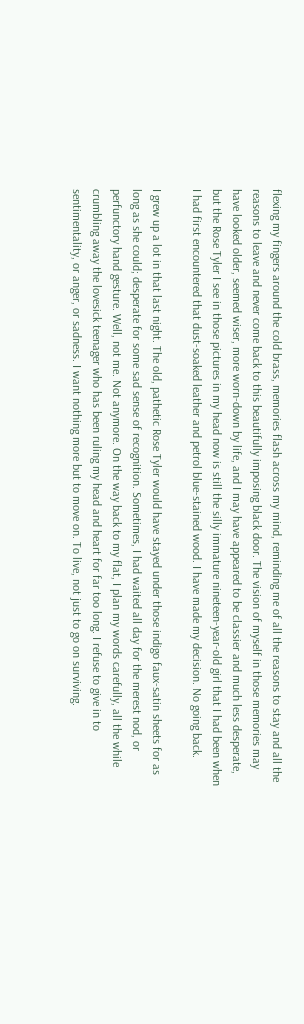flexing my fingers around the cold brass, memories flash across my mind, reminding me of all the reasons to stay and all the reasons to leave and never come back to this beautifully imposing black door. The vision of myself in those memories may have looked older, seemed wiser, more worn-down by life, and I may have appeared to be classier and much less desperate, but the Rose Tyler I see in those pictures in my head now is still the silly immature nineteen-year-old girl that I had been when I had first encountered that dust-soaked leather and petrol blue-stained wood. I have made my decision. No going back.

I grew up a lot in that last night. The old, pathetic Rose Tyler would have stayed under those indigo faux-satin sheets for as long as she could; desperate for some sad sense of recognition. Sometimes, I had waited all day for the merest nod, or perfunctory hand gesture. Well, not me. Not anymore. On the way back to my flat, I plan my words carefully, all the while crumbling away the lovesick teenager who has been ruling my head and heart for far too long. I refuse to give in to sentimentality, or anger, or sadness. I want nothing more but to move on. To live, not just to go on surviving.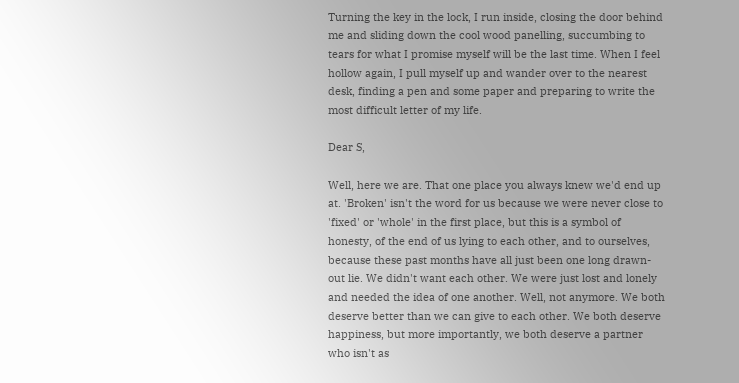Turning the key in the lock, I run inside, closing the door behind me and sliding down the cool wood panelling, succumbing to tears for what I promise myself will be the last time. When I feel hollow again, I pull myself up and wander over to the nearest desk, finding a pen and some paper and preparing to write the most difficult letter of my life.

Dear S,

Well, here we are. That one place you always knew we'd end up at. 'Broken' isn't the word for us because we were never close to 'fixed' or 'whole' in the first place, but this is a symbol of honesty, of the end of us lying to each other, and to ourselves, because these past months have all just been one long drawn-out lie. We didn't want each other. We were just lost and lonely and needed the idea of one another. Well, not anymore. We both deserve better than we can give to each other. We both deserve happiness, but more importantly, we both deserve a partner who isn't as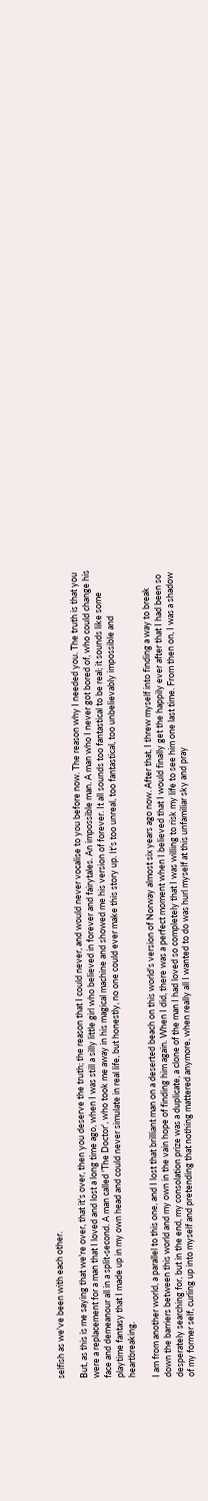selfish as we've been with each other.

But, as this is me saying that we're over, that it's over, then you deserve the truth; the reason that I could never, and would never vocalise to you before now. The reason why I needed you. The truth is that you were a replacement for a man that I loved and lost a long time ago, when I was still a silly little girl who believed in forever and fairytales. An impossible man. A man who I never got bored of, who could change his face and demeanour all in a split-second. A man called 'The Doctor', who took me away in his magical machine and showed me his version of forever. It all sounds too fantastical to be real; it sounds like some playtime fantasy that I made up in my own head and could never simulate in real life, but honestly, no one could ever make this story up. It's too unreal, too fantastical, too unbelievably impossible and heartbreaking.

I am from another world, a parallel to this one, and I lost that brilliant man on a deserted beach on this world's version of Norway almost six years ago now. After that, I threw myself into finding a way to break down the barriers between this world and my own in the vain hope of finding him again. When I did, there was a perfect moment when I believed that I would finally get the happily ever after that I had been so desperately searching for, but in the end, my consolation prize was a duplicate, a clone of the man I had loved so completely that I was willing to risk my life to see him one last time. From then on, I was a shadow of my former self, curling up into myself and pretending that nothing mattered anymore, when really all I wanted to do was hurl myself at this unfamiliar sky and pray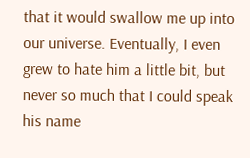that it would swallow me up into our universe. Eventually, I even grew to hate him a little bit, but never so much that I could speak his name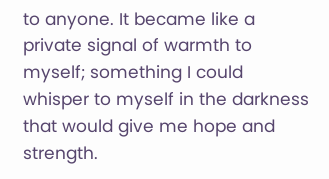to anyone. It became like a private signal of warmth to myself; something I could whisper to myself in the darkness that would give me hope and strength.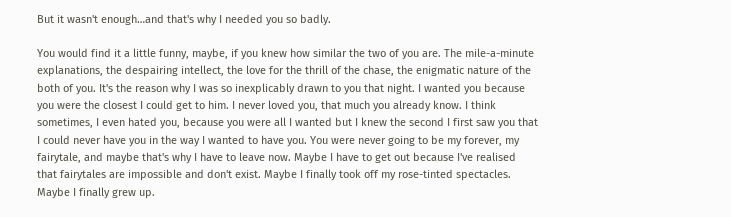But it wasn't enough…and that's why I needed you so badly.

You would find it a little funny, maybe, if you knew how similar the two of you are. The mile-a-minute explanations, the despairing intellect, the love for the thrill of the chase, the enigmatic nature of the both of you. It's the reason why I was so inexplicably drawn to you that night. I wanted you because you were the closest I could get to him. I never loved you, that much you already know. I think sometimes, I even hated you, because you were all I wanted but I knew the second I first saw you that I could never have you in the way I wanted to have you. You were never going to be my forever, my fairytale, and maybe that's why I have to leave now. Maybe I have to get out because I've realised that fairytales are impossible and don't exist. Maybe I finally took off my rose-tinted spectacles. Maybe I finally grew up.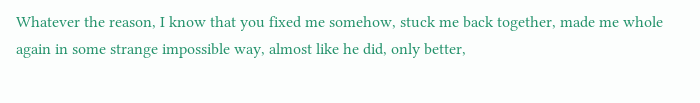Whatever the reason, I know that you fixed me somehow, stuck me back together, made me whole again in some strange impossible way, almost like he did, only better,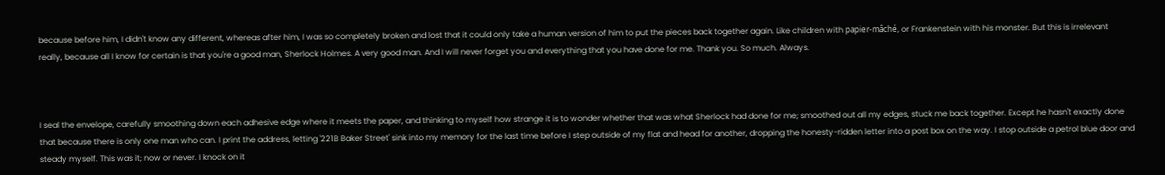because before him, I didn't know any different, whereas after him, I was so completely broken and lost that it could only take a human version of him to put the pieces back together again. Like children with papier-mâché, or Frankenstein with his monster. But this is irrelevant really, because all I know for certain is that you're a good man, Sherlock Holmes. A very good man. And I will never forget you and everything that you have done for me. Thank you. So much. Always.



I seal the envelope, carefully smoothing down each adhesive edge where it meets the paper, and thinking to myself how strange it is to wonder whether that was what Sherlock had done for me; smoothed out all my edges, stuck me back together. Except he hasn't exactly done that because there is only one man who can. I print the address, letting '221B Baker Street' sink into my memory for the last time before I step outside of my flat and head for another, dropping the honesty-ridden letter into a post box on the way. I stop outside a petrol blue door and steady myself. This was it; now or never. I knock on it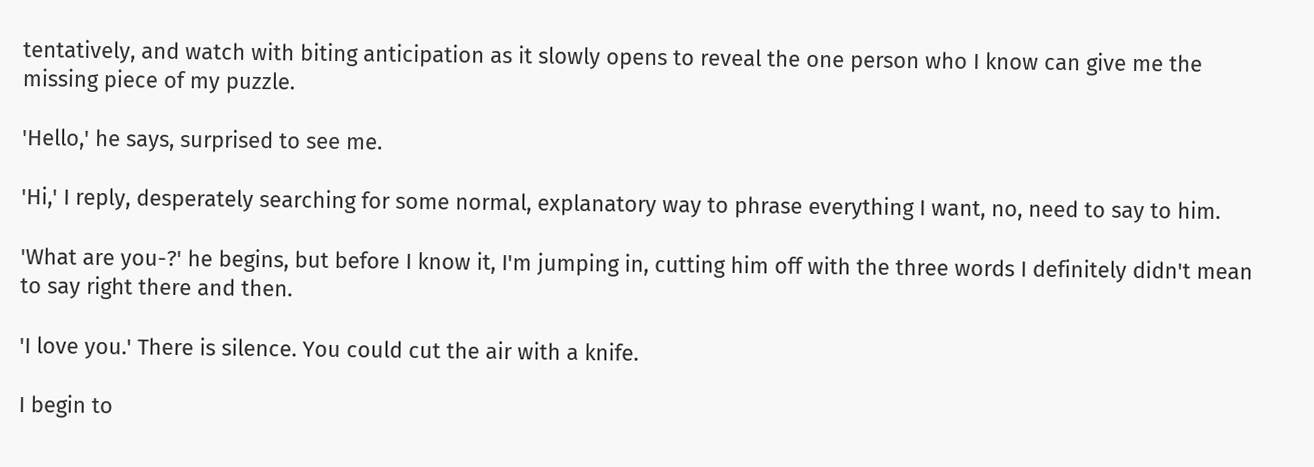tentatively, and watch with biting anticipation as it slowly opens to reveal the one person who I know can give me the missing piece of my puzzle.

'Hello,' he says, surprised to see me.

'Hi,' I reply, desperately searching for some normal, explanatory way to phrase everything I want, no, need to say to him.

'What are you-?' he begins, but before I know it, I'm jumping in, cutting him off with the three words I definitely didn't mean to say right there and then.

'I love you.' There is silence. You could cut the air with a knife.

I begin to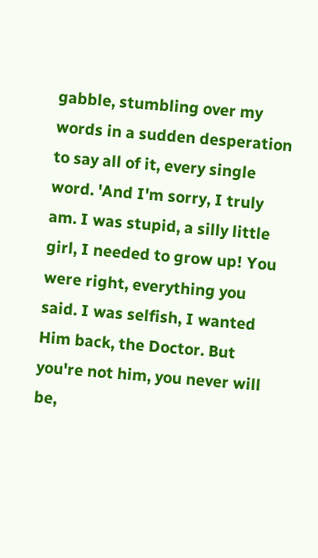gabble, stumbling over my words in a sudden desperation to say all of it, every single word. 'And I'm sorry, I truly am. I was stupid, a silly little girl, I needed to grow up! You were right, everything you said. I was selfish, I wanted Him back, the Doctor. But you're not him, you never will be,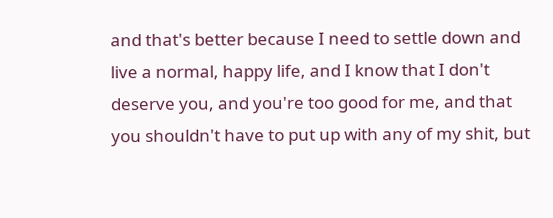and that's better because I need to settle down and live a normal, happy life, and I know that I don't deserve you, and you're too good for me, and that you shouldn't have to put up with any of my shit, but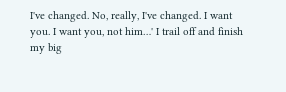I've changed. No, really, I've changed. I want you. I want you, not him…' I trail off and finish my big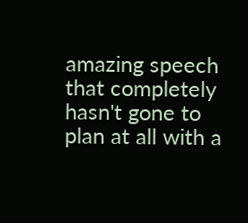amazing speech that completely hasn't gone to plan at all with a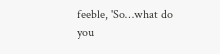feeble, 'So…what do you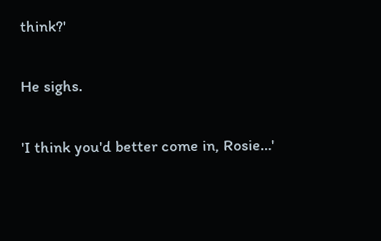think?'

He sighs.

'I think you'd better come in, Rosie…'